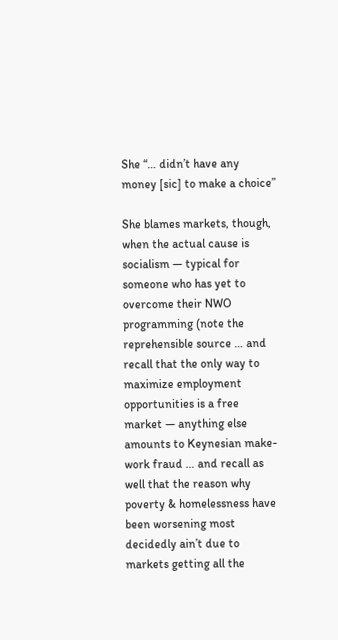She “… didn’t have any money [sic] to make a choice”

She blames markets, though, when the actual cause is socialism — typical for someone who has yet to overcome their NWO programming (note the reprehensible source … and recall that the only way to maximize employment opportunities is a free market — anything else amounts to Keynesian make-work fraud … and recall as well that the reason why poverty & homelessness have been worsening most decidedly ain’t due to markets getting all the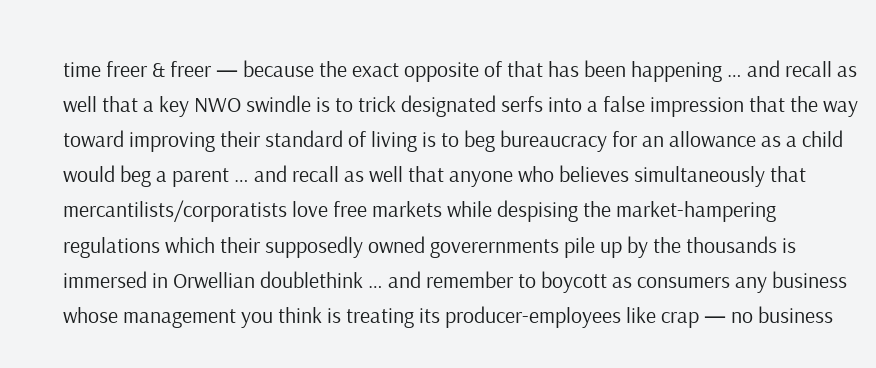time freer & freer — because the exact opposite of that has been happening … and recall as well that a key NWO swindle is to trick designated serfs into a false impression that the way toward improving their standard of living is to beg bureaucracy for an allowance as a child would beg a parent … and recall as well that anyone who believes simultaneously that mercantilists/corporatists love free markets while despising the market-hampering regulations which their supposedly owned goverernments pile up by the thousands is immersed in Orwellian doublethink … and remember to boycott as consumers any business whose management you think is treating its producer-employees like crap — no business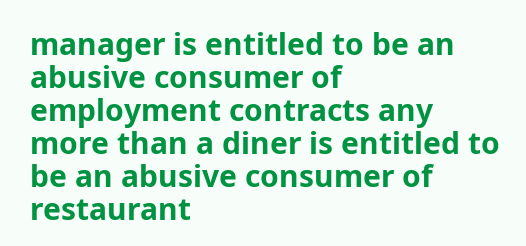manager is entitled to be an abusive consumer of employment contracts any more than a diner is entitled to be an abusive consumer of restaurant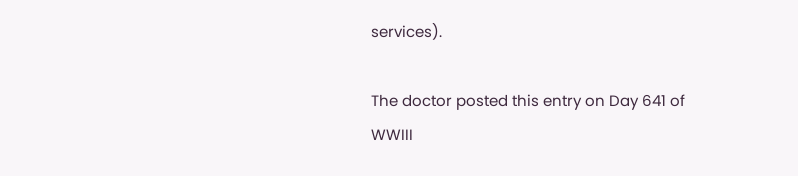services).

The doctor posted this entry on Day 641 of WWIII